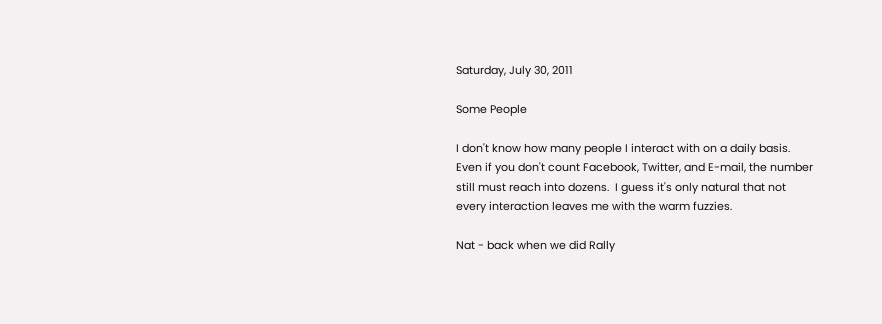Saturday, July 30, 2011

Some People

I don't know how many people I interact with on a daily basis.  Even if you don't count Facebook, Twitter, and E-mail, the number still must reach into dozens.  I guess it's only natural that not every interaction leaves me with the warm fuzzies.

Nat - back when we did Rally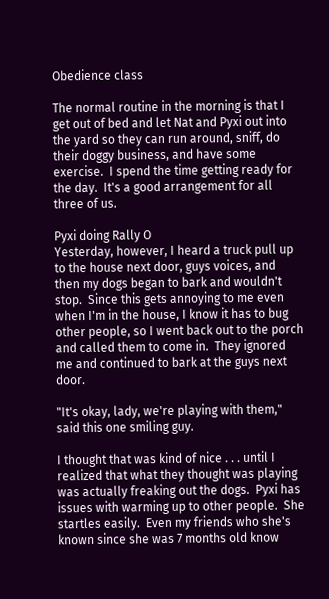Obedience class

The normal routine in the morning is that I get out of bed and let Nat and Pyxi out into the yard so they can run around, sniff, do their doggy business, and have some exercise.  I spend the time getting ready for the day.  It's a good arrangement for all three of us.

Pyxi doing Rally O
Yesterday, however, I heard a truck pull up to the house next door, guys voices, and then my dogs began to bark and wouldn't stop.  Since this gets annoying to me even when I'm in the house, I know it has to bug other people, so I went back out to the porch and called them to come in.  They ignored me and continued to bark at the guys next door.

"It's okay, lady, we're playing with them," said this one smiling guy.

I thought that was kind of nice . . . until I realized that what they thought was playing was actually freaking out the dogs.  Pyxi has issues with warming up to other people.  She startles easily.  Even my friends who she's known since she was 7 months old know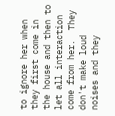to ignore her when they first come in the house and then to let all interaction come from her.  They don't make loud noises and they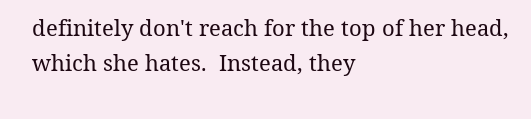definitely don't reach for the top of her head, which she hates.  Instead, they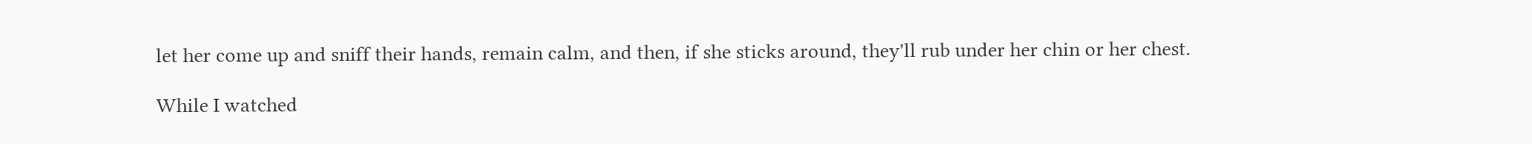let her come up and sniff their hands, remain calm, and then, if she sticks around, they'll rub under her chin or her chest.

While I watched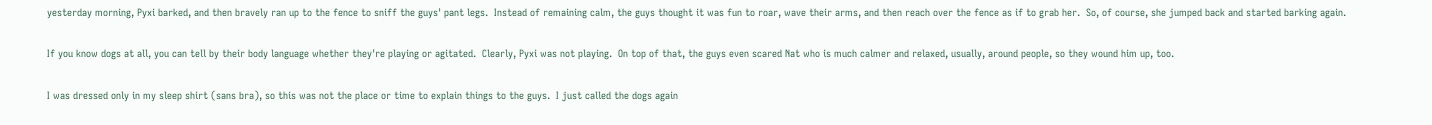yesterday morning, Pyxi barked, and then bravely ran up to the fence to sniff the guys' pant legs.  Instead of remaining calm, the guys thought it was fun to roar, wave their arms, and then reach over the fence as if to grab her.  So, of course, she jumped back and started barking again.

If you know dogs at all, you can tell by their body language whether they're playing or agitated.  Clearly, Pyxi was not playing.  On top of that, the guys even scared Nat who is much calmer and relaxed, usually, around people, so they wound him up, too.

I was dressed only in my sleep shirt (sans bra), so this was not the place or time to explain things to the guys.  I just called the dogs again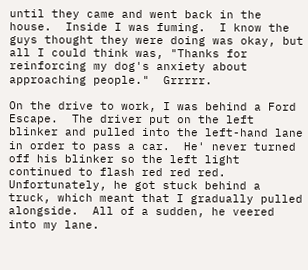until they came and went back in the house.  Inside I was fuming.  I know the guys thought they were doing was okay, but all I could think was, "Thanks for reinforcing my dog's anxiety about approaching people."  Grrrrr.

On the drive to work, I was behind a Ford Escape.  The driver put on the left blinker and pulled into the left-hand lane in order to pass a car.  He' never turned off his blinker so the left light continued to flash red red red.  Unfortunately, he got stuck behind a truck, which meant that I gradually pulled alongside.  All of a sudden, he veered into my lane.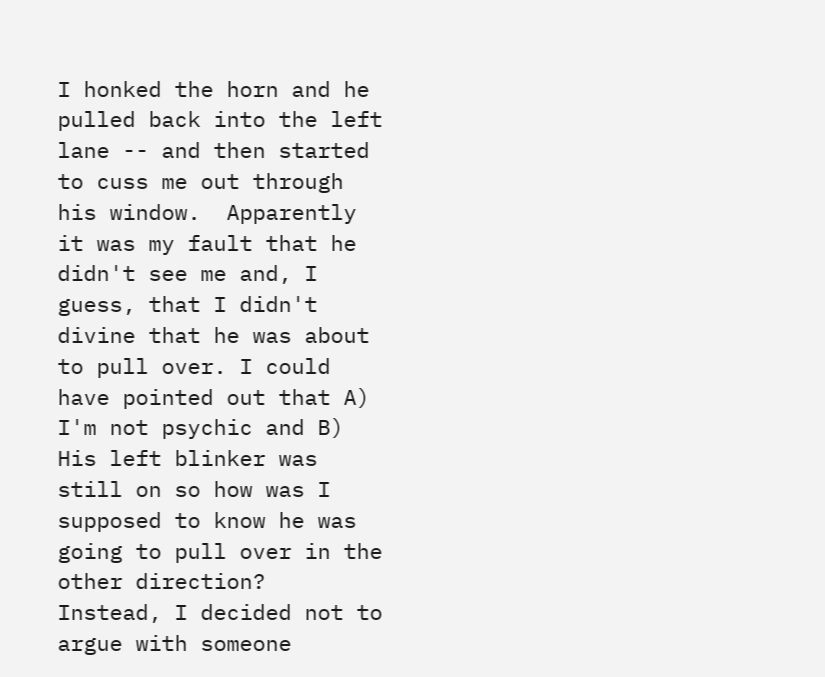I honked the horn and he pulled back into the left lane -- and then started to cuss me out through his window.  Apparently it was my fault that he didn't see me and, I guess, that I didn't divine that he was about to pull over. I could have pointed out that A) I'm not psychic and B) His left blinker was still on so how was I supposed to know he was going to pull over in the other direction?  Instead, I decided not to argue with someone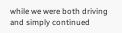while we were both driving and simply continued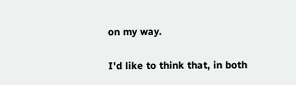on my way.

I'd like to think that, in both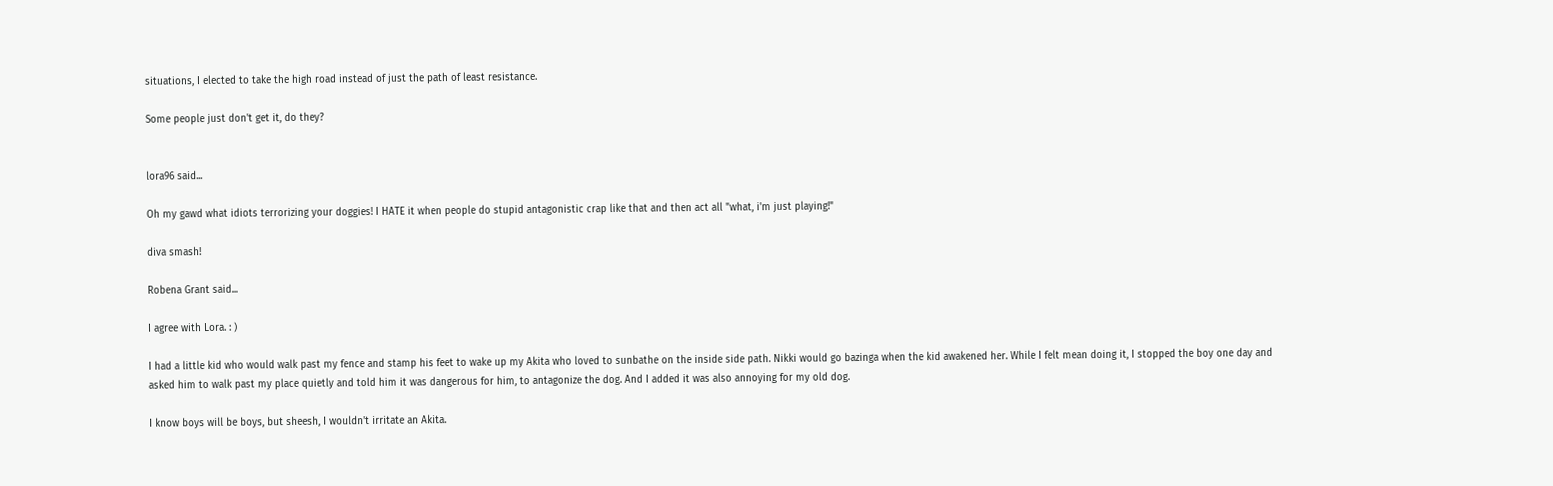situations, I elected to take the high road instead of just the path of least resistance.

Some people just don't get it, do they?


lora96 said...

Oh my gawd what idiots terrorizing your doggies! I HATE it when people do stupid antagonistic crap like that and then act all "what, i'm just playing!"

diva smash!

Robena Grant said...

I agree with Lora. : )

I had a little kid who would walk past my fence and stamp his feet to wake up my Akita who loved to sunbathe on the inside side path. Nikki would go bazinga when the kid awakened her. While I felt mean doing it, I stopped the boy one day and asked him to walk past my place quietly and told him it was dangerous for him, to antagonize the dog. And I added it was also annoying for my old dog.

I know boys will be boys, but sheesh, I wouldn't irritate an Akita.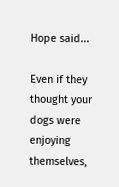Hope said...

Even if they thought your dogs were enjoying themselves,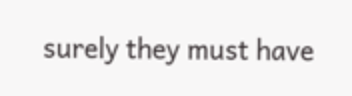surely they must have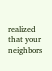realized that your neighbors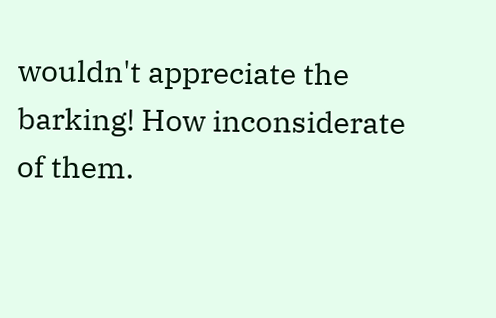wouldn't appreciate the barking! How inconsiderate of them.